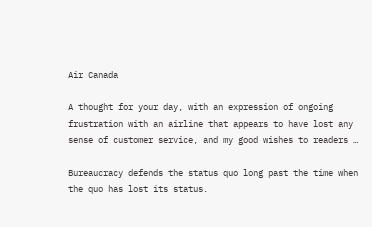Air Canada

A thought for your day, with an expression of ongoing frustration with an airline that appears to have lost any sense of customer service, and my good wishes to readers …

Bureaucracy defends the status quo long past the time when the quo has lost its status.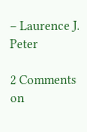– Laurence J. Peter

2 Comments on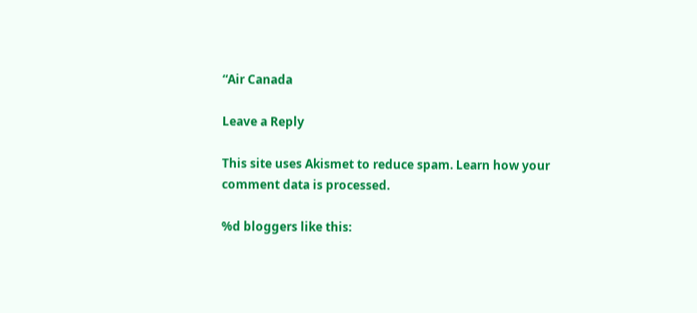“Air Canada

Leave a Reply

This site uses Akismet to reduce spam. Learn how your comment data is processed.

%d bloggers like this: